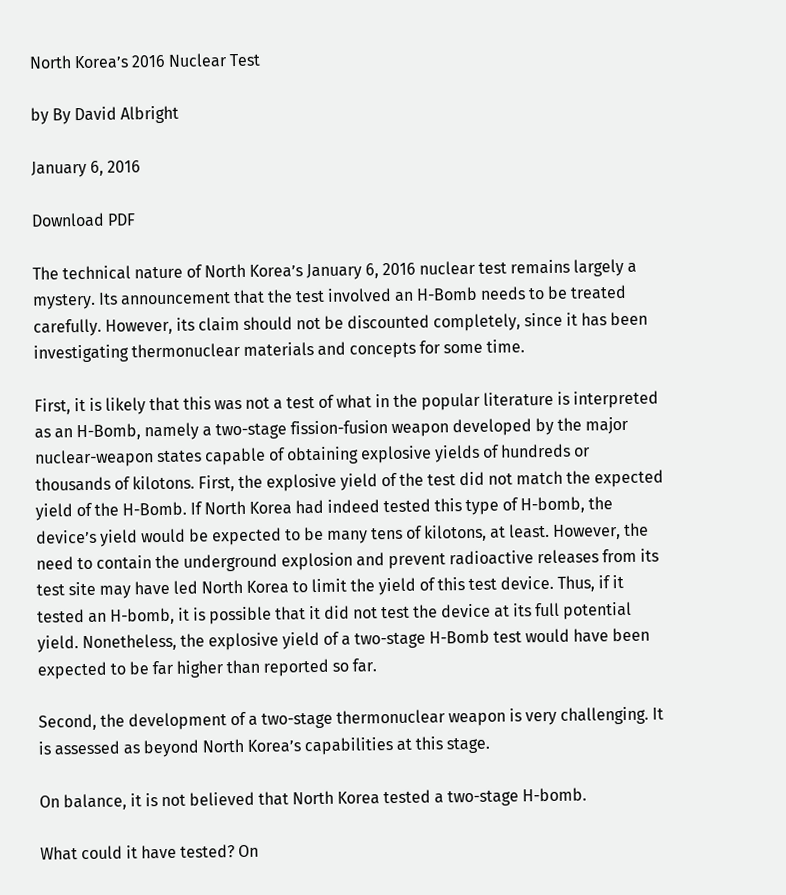North Korea’s 2016 Nuclear Test

by By David Albright

January 6, 2016

Download PDF

The technical nature of North Korea’s January 6, 2016 nuclear test remains largely a mystery. Its announcement that the test involved an H-Bomb needs to be treated carefully. However, its claim should not be discounted completely, since it has been investigating thermonuclear materials and concepts for some time.

First, it is likely that this was not a test of what in the popular literature is interpreted as an H-Bomb, namely a two-stage fission-fusion weapon developed by the major nuclear-weapon states capable of obtaining explosive yields of hundreds or thousands of kilotons. First, the explosive yield of the test did not match the expected yield of the H-Bomb. If North Korea had indeed tested this type of H-bomb, the device’s yield would be expected to be many tens of kilotons, at least. However, the need to contain the underground explosion and prevent radioactive releases from its test site may have led North Korea to limit the yield of this test device. Thus, if it tested an H-bomb, it is possible that it did not test the device at its full potential yield. Nonetheless, the explosive yield of a two-stage H-Bomb test would have been expected to be far higher than reported so far.

Second, the development of a two-stage thermonuclear weapon is very challenging. It is assessed as beyond North Korea’s capabilities at this stage.

On balance, it is not believed that North Korea tested a two-stage H-bomb.

What could it have tested? On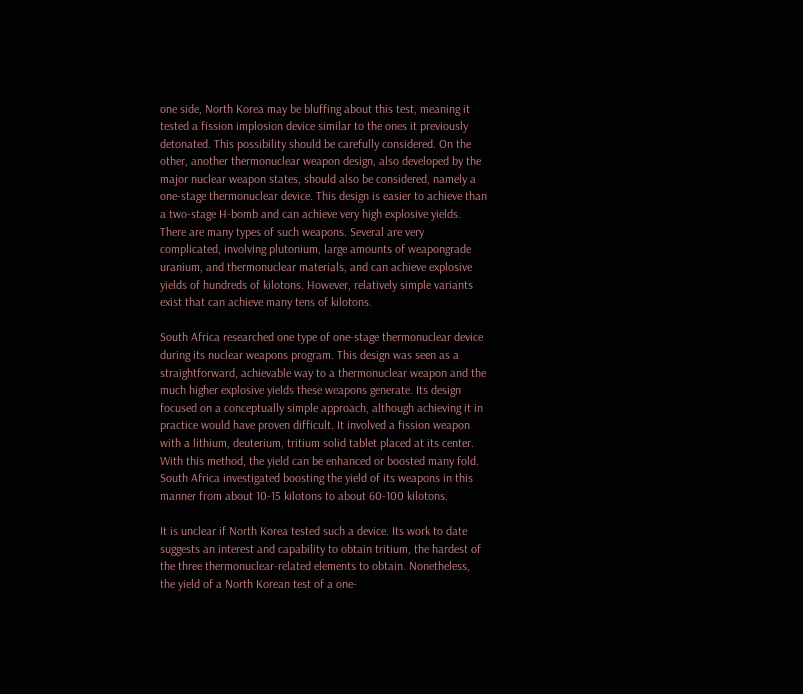one side, North Korea may be bluffing about this test, meaning it tested a fission implosion device similar to the ones it previously detonated. This possibility should be carefully considered. On the other, another thermonuclear weapon design, also developed by the major nuclear weapon states, should also be considered, namely a one-stage thermonuclear device. This design is easier to achieve than a two-stage H-bomb and can achieve very high explosive yields. There are many types of such weapons. Several are very complicated, involving plutonium, large amounts of weapongrade uranium, and thermonuclear materials, and can achieve explosive yields of hundreds of kilotons. However, relatively simple variants exist that can achieve many tens of kilotons.

South Africa researched one type of one-stage thermonuclear device during its nuclear weapons program. This design was seen as a straightforward, achievable way to a thermonuclear weapon and the much higher explosive yields these weapons generate. Its design focused on a conceptually simple approach, although achieving it in practice would have proven difficult. It involved a fission weapon with a lithium, deuterium, tritium solid tablet placed at its center. With this method, the yield can be enhanced or boosted many fold. South Africa investigated boosting the yield of its weapons in this manner from about 10-15 kilotons to about 60-100 kilotons.

It is unclear if North Korea tested such a device. Its work to date suggests an interest and capability to obtain tritium, the hardest of the three thermonuclear-related elements to obtain. Nonetheless, the yield of a North Korean test of a one-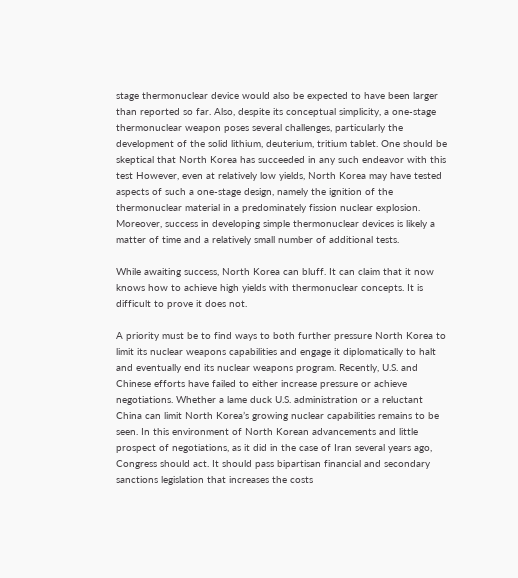stage thermonuclear device would also be expected to have been larger than reported so far. Also, despite its conceptual simplicity, a one-stage thermonuclear weapon poses several challenges, particularly the development of the solid lithium, deuterium, tritium tablet. One should be skeptical that North Korea has succeeded in any such endeavor with this test However, even at relatively low yields, North Korea may have tested aspects of such a one-stage design, namely the ignition of the thermonuclear material in a predominately fission nuclear explosion. Moreover, success in developing simple thermonuclear devices is likely a matter of time and a relatively small number of additional tests.

While awaiting success, North Korea can bluff. It can claim that it now knows how to achieve high yields with thermonuclear concepts. It is difficult to prove it does not.

A priority must be to find ways to both further pressure North Korea to limit its nuclear weapons capabilities and engage it diplomatically to halt and eventually end its nuclear weapons program. Recently, U.S. and Chinese efforts have failed to either increase pressure or achieve negotiations. Whether a lame duck U.S. administration or a reluctant China can limit North Korea’s growing nuclear capabilities remains to be seen. In this environment of North Korean advancements and little prospect of negotiations, as it did in the case of Iran several years ago, Congress should act. It should pass bipartisan financial and secondary sanctions legislation that increases the costs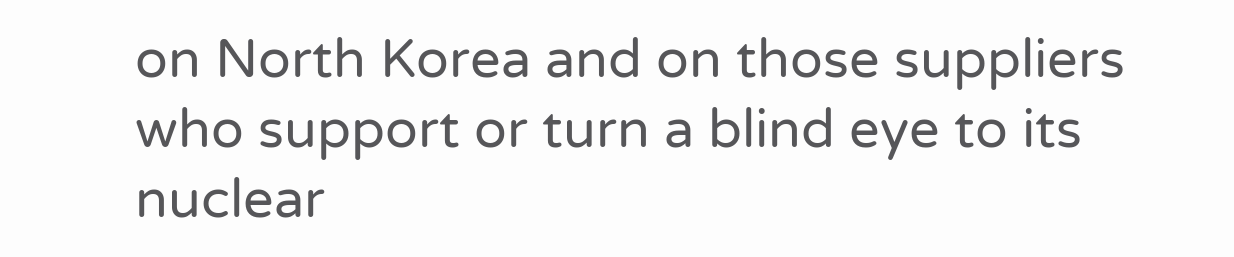on North Korea and on those suppliers who support or turn a blind eye to its nuclear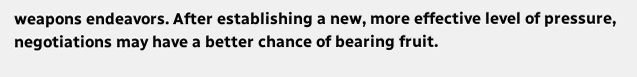weapons endeavors. After establishing a new, more effective level of pressure, negotiations may have a better chance of bearing fruit.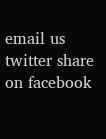email us twitter share on facebook